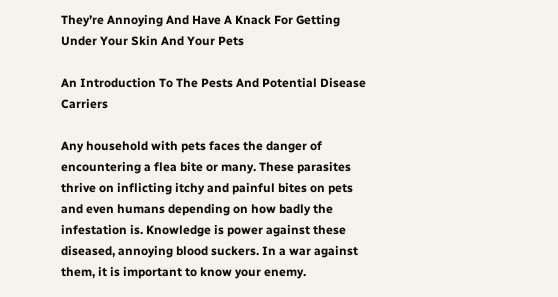They’re Annoying And Have A Knack For Getting Under Your Skin And Your Pets

An Introduction To The Pests And Potential Disease Carriers

Any household with pets faces the danger of encountering a flea bite or many. These parasites thrive on inflicting itchy and painful bites on pets and even humans depending on how badly the infestation is. Knowledge is power against these diseased, annoying blood suckers. In a war against them, it is important to know your enemy.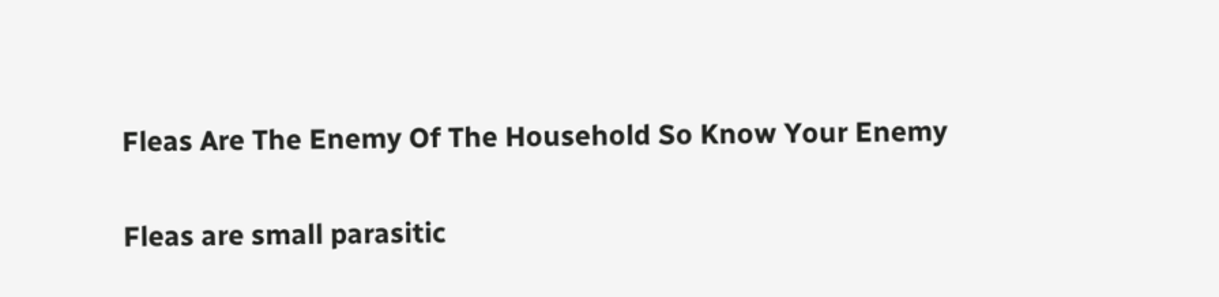Fleas Are The Enemy Of The Household So Know Your Enemy

Fleas are small parasitic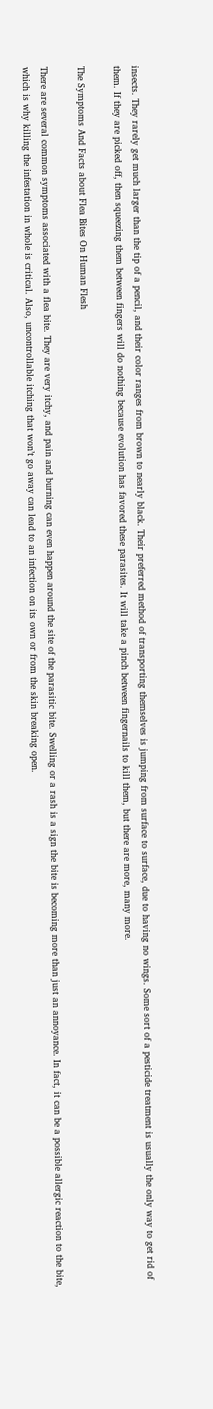insects. They rarely get much larger than the tip of a pencil, and their color ranges from brown to nearly black. Their preferred method of transporting themselves is jumping from surface to surface, due to having no wings. Some sort of a pesticide treatment is usually the only way to get rid of them. If they are picked off, then squeezing them between fingers will do nothing because evolution has favored these parasites. It will take a pinch between fingernails to kill them, but there are more, many more.

The Symptoms And Facts about Flea Bites On Human Flesh

There are several common symptoms associated with a flea bite. They are very itchy, and pain and burning can even happen around the site of the parasitic bite. Swelling or a rash is a sign the bite is becoming more than just an annoyance. In fact, it can be a possible allergic reaction to the bite, which is why killing the infestation in whole is critical. Also, uncontrollable itching that won’t go away can lead to an infection on its own or from the skin breaking open.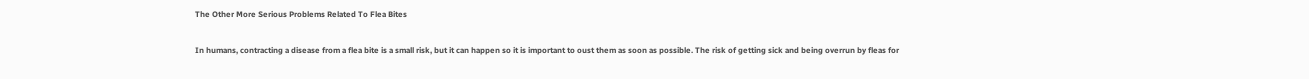The Other More Serious Problems Related To Flea Bites

In humans, contracting a disease from a flea bite is a small risk, but it can happen so it is important to oust them as soon as possible. The risk of getting sick and being overrun by fleas for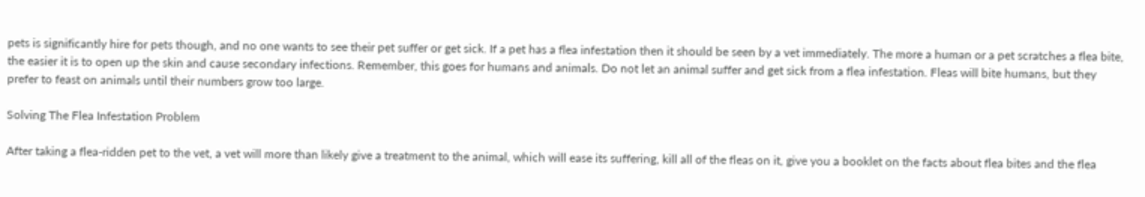pets is significantly hire for pets though, and no one wants to see their pet suffer or get sick. If a pet has a flea infestation then it should be seen by a vet immediately. The more a human or a pet scratches a flea bite, the easier it is to open up the skin and cause secondary infections. Remember, this goes for humans and animals. Do not let an animal suffer and get sick from a flea infestation. Fleas will bite humans, but they prefer to feast on animals until their numbers grow too large.

Solving The Flea Infestation Problem

After taking a flea-ridden pet to the vet, a vet will more than likely give a treatment to the animal, which will ease its suffering, kill all of the fleas on it, give you a booklet on the facts about flea bites and the flea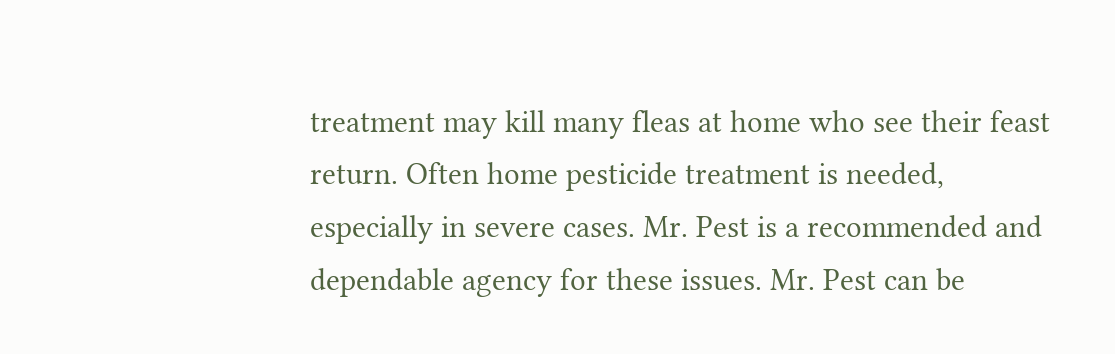treatment may kill many fleas at home who see their feast return. Often home pesticide treatment is needed, especially in severe cases. Mr. Pest is a recommended and dependable agency for these issues. Mr. Pest can be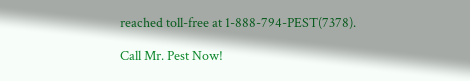reached toll-free at 1-888-794-PEST(7378).

Call Mr. Pest Now!